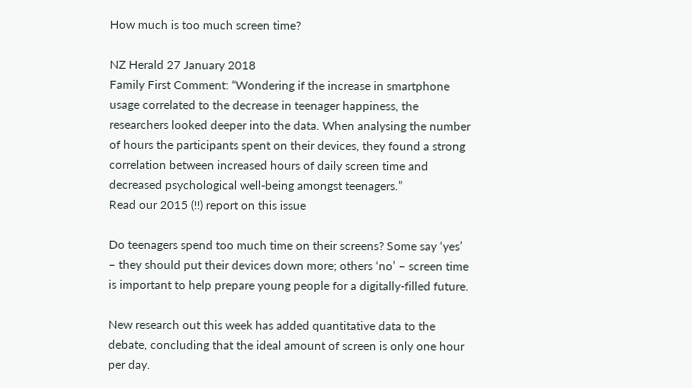How much is too much screen time?

NZ Herald 27 January 2018
Family First Comment: “Wondering if the increase in smartphone usage correlated to the decrease in teenager happiness, the researchers looked deeper into the data. When analysing the number of hours the participants spent on their devices, they found a strong correlation between increased hours of daily screen time and decreased psychological well-being amongst teenagers.”
Read our 2015 (!!) report on this issue

Do teenagers spend too much time on their screens? Some say ‘yes’ – they should put their devices down more; others ‘no’ – screen time is important to help prepare young people for a digitally-filled future.

New research out this week has added quantitative data to the debate, concluding that the ideal amount of screen is only one hour per day.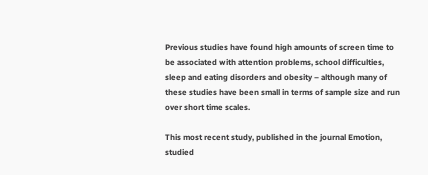Previous studies have found high amounts of screen time to be associated with attention problems, school difficulties, sleep and eating disorders and obesity – although many of these studies have been small in terms of sample size and run over short time scales.

This most recent study, published in the journal Emotion, studied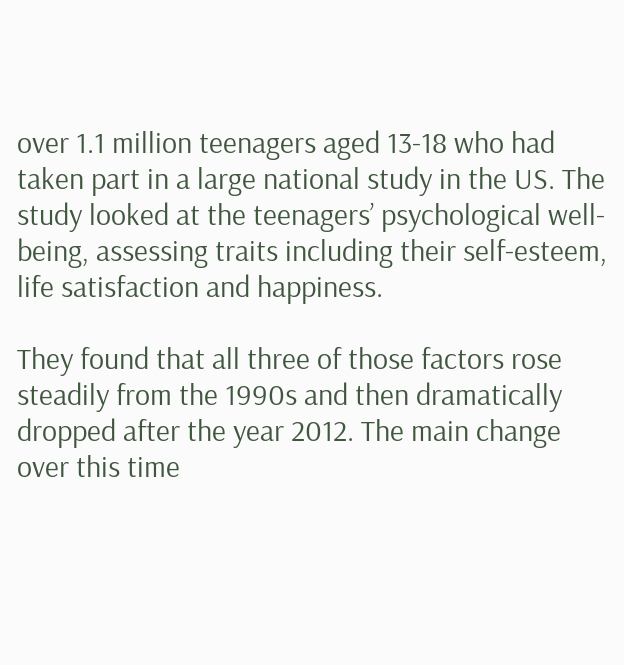over 1.1 million teenagers aged 13-18 who had taken part in a large national study in the US. The study looked at the teenagers’ psychological well-being, assessing traits including their self-esteem, life satisfaction and happiness.

They found that all three of those factors rose steadily from the 1990s and then dramatically dropped after the year 2012. The main change over this time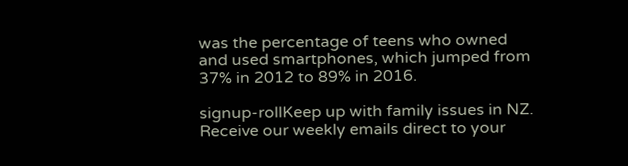was the percentage of teens who owned and used smartphones, which jumped from 37% in 2012 to 89% in 2016.

signup-rollKeep up with family issues in NZ.
Receive our weekly emails direct to your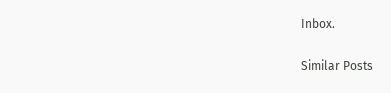Inbox.

Similar Posts